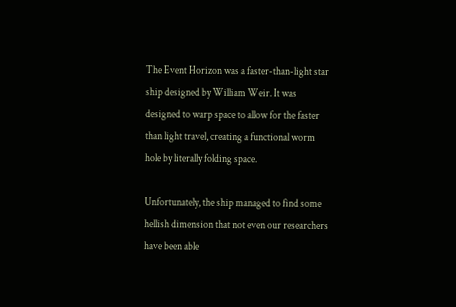The Event Horizon was a faster-than-light star ship designed by William Weir. It was designed to warp space to allow for the faster than light travel, creating a functional worm hole by literally folding space.

Unfortunately, the ship managed to find some hellish dimension that not even our researchers have been able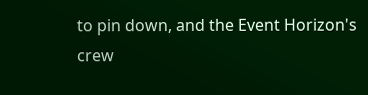to pin down, and the Event Horizon's crew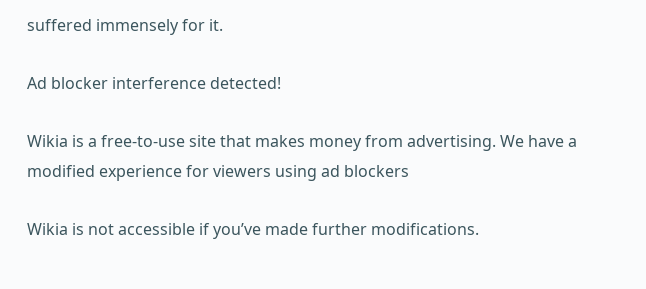suffered immensely for it.

Ad blocker interference detected!

Wikia is a free-to-use site that makes money from advertising. We have a modified experience for viewers using ad blockers

Wikia is not accessible if you’ve made further modifications.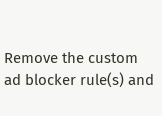Remove the custom ad blocker rule(s) and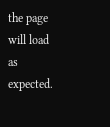the page will load as expected.